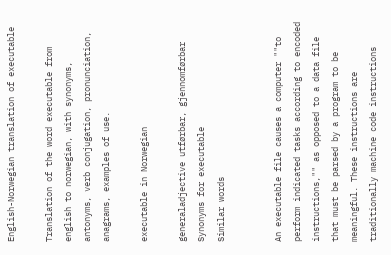English-Norwegian translation of executable

Translation of the word executable from english to norwegian, with synonyms, antonyms, verb conjugation, pronunciation, anagrams, examples of use.

executable in Norwegian

generaladjective utførbar, gjennomførbar
Synonyms for executable
Similar words


An executable file causes a computer ""to perform indicated tasks according to encoded instructions,"" as opposed to a data file that must be parsed by a program to be meaningful. These instructions are traditionally machine code instructions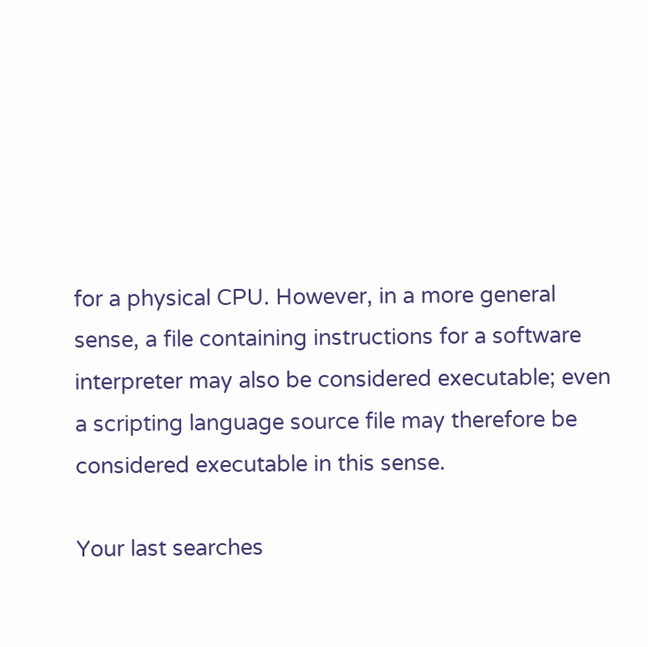for a physical CPU. However, in a more general sense, a file containing instructions for a software interpreter may also be considered executable; even a scripting language source file may therefore be considered executable in this sense.

Your last searches